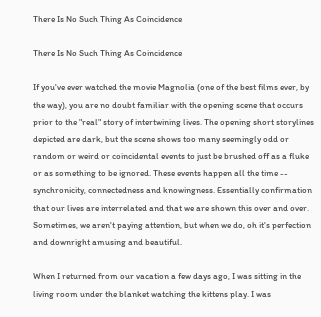There Is No Such Thing As Coincidence

There Is No Such Thing As Coincidence

If you've ever watched the movie Magnolia (one of the best films ever, by the way), you are no doubt familiar with the opening scene that occurs prior to the "real" story of intertwining lives. The opening short storylines depicted are dark, but the scene shows too many seemingly odd or random or weird or coincidental events to just be brushed off as a fluke or as something to be ignored. These events happen all the time -- synchronicity, connectedness and knowingness. Essentially confirmation that our lives are interrelated and that we are shown this over and over. Sometimes, we aren't paying attention, but when we do, oh it's perfection and downright amusing and beautiful.

When I returned from our vacation a few days ago, I was sitting in the living room under the blanket watching the kittens play. I was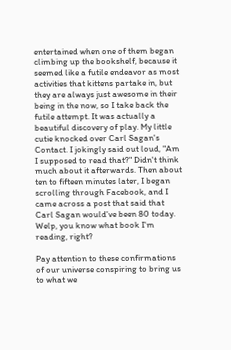entertained when one of them began climbing up the bookshelf, because it seemed like a futile endeavor as most activities that kittens partake in, but they are always just awesome in their being in the now, so I take back the futile attempt. It was actually a beautiful discovery of play. My little cutie knocked over Carl Sagan's Contact. I jokingly said out loud, "Am I supposed to read that?" Didn't think much about it afterwards. Then about ten to fifteen minutes later, I began scrolling through Facebook, and I came across a post that said that Carl Sagan would've been 80 today. Welp, you know what book I'm reading, right?

Pay attention to these confirmations of our universe conspiring to bring us to what we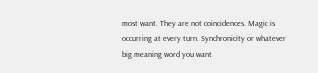most want. They are not coincidences. Magic is occurring at every turn. Synchronicity or whatever big meaning word you want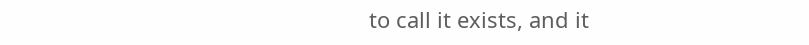to call it exists, and it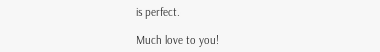is perfect.

Much love to you!